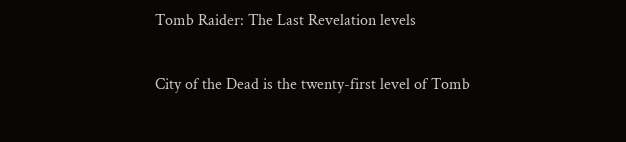Tomb Raider: The Last Revelation levels

City of the Dead is the twenty-first level of Tomb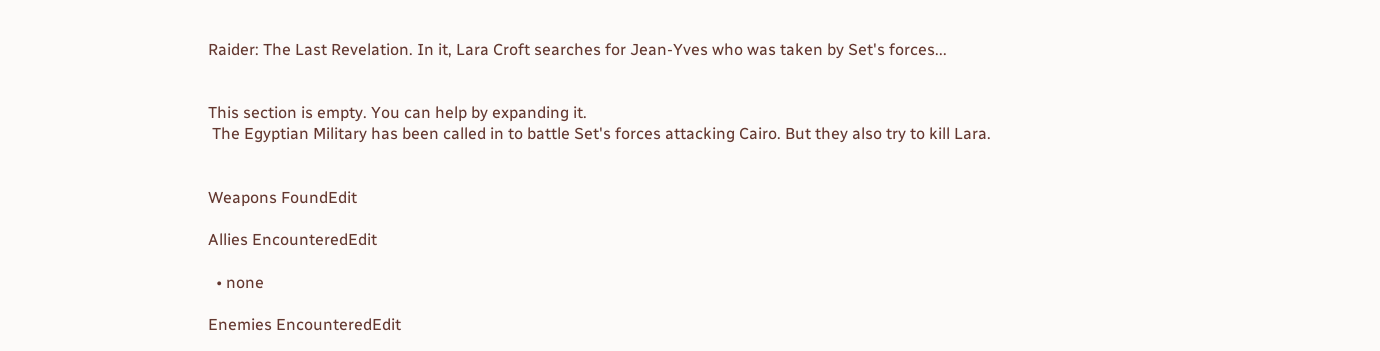Raider: The Last Revelation. In it, Lara Croft searches for Jean-Yves who was taken by Set's forces...


This section is empty. You can help by expanding it.
 The Egyptian Military has been called in to battle Set's forces attacking Cairo. But they also try to kill Lara.


Weapons FoundEdit

Allies EncounteredEdit

  • none

Enemies EncounteredEdit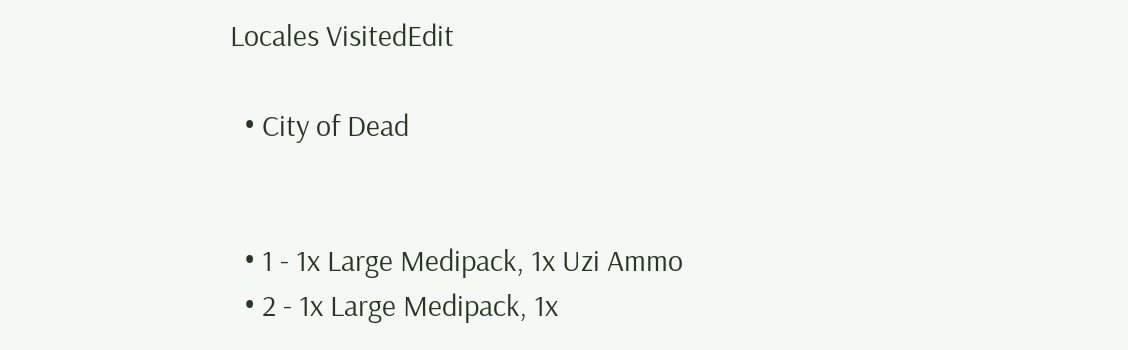Locales VisitedEdit

  • City of Dead


  • 1 - 1x Large Medipack, 1x Uzi Ammo
  • 2 - 1x Large Medipack, 1x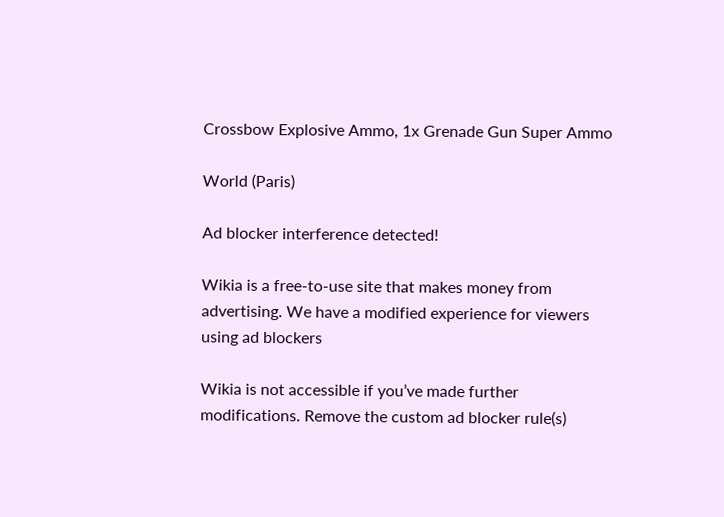Crossbow Explosive Ammo, 1x Grenade Gun Super Ammo

World (Paris)

Ad blocker interference detected!

Wikia is a free-to-use site that makes money from advertising. We have a modified experience for viewers using ad blockers

Wikia is not accessible if you’ve made further modifications. Remove the custom ad blocker rule(s)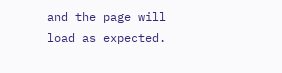and the page will load as expected.